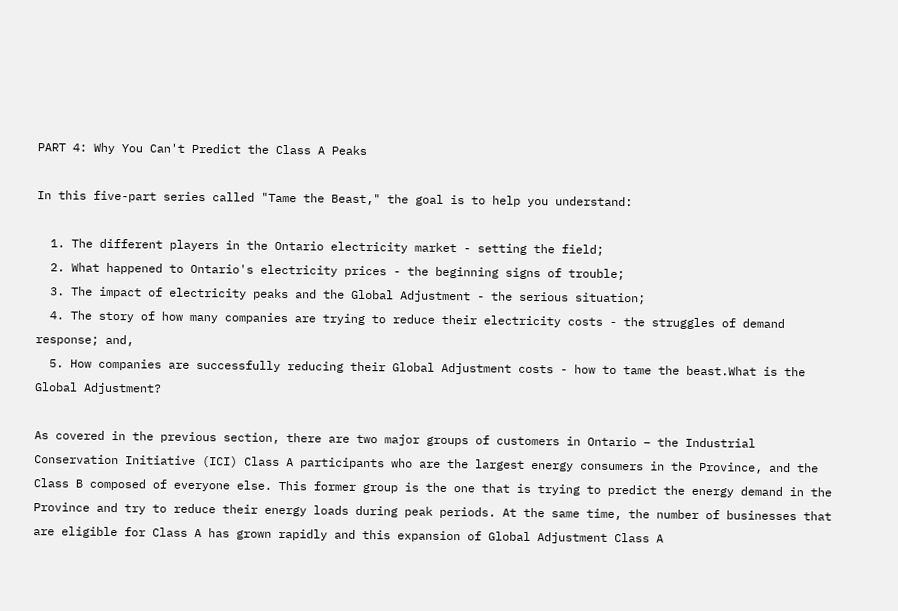PART 4: Why You Can't Predict the Class A Peaks

In this five-part series called "Tame the Beast," the goal is to help you understand:

  1. The different players in the Ontario electricity market - setting the field;
  2. What happened to Ontario's electricity prices - the beginning signs of trouble;
  3. The impact of electricity peaks and the Global Adjustment - the serious situation;
  4. The story of how many companies are trying to reduce their electricity costs - the struggles of demand response; and,
  5. How companies are successfully reducing their Global Adjustment costs - how to tame the beast.What is the Global Adjustment?

As covered in the previous section, there are two major groups of customers in Ontario – the Industrial Conservation Initiative (ICI) Class A participants who are the largest energy consumers in the Province, and the Class B composed of everyone else. This former group is the one that is trying to predict the energy demand in the Province and try to reduce their energy loads during peak periods. At the same time, the number of businesses that are eligible for Class A has grown rapidly and this expansion of Global Adjustment Class A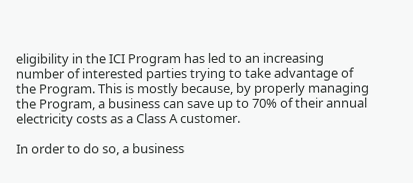eligibility in the ICI Program has led to an increasing number of interested parties trying to take advantage of the Program. This is mostly because, by properly managing the Program, a business can save up to 70% of their annual electricity costs as a Class A customer.

In order to do so, a business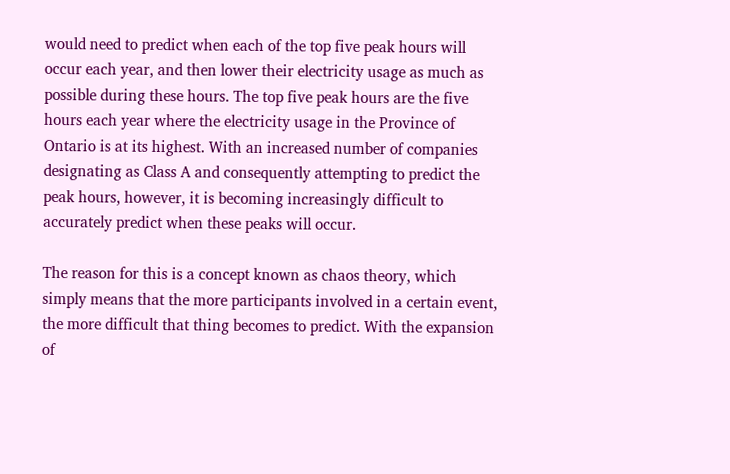would need to predict when each of the top five peak hours will occur each year, and then lower their electricity usage as much as possible during these hours. The top five peak hours are the five hours each year where the electricity usage in the Province of Ontario is at its highest. With an increased number of companies designating as Class A and consequently attempting to predict the peak hours, however, it is becoming increasingly difficult to accurately predict when these peaks will occur.

The reason for this is a concept known as chaos theory, which simply means that the more participants involved in a certain event, the more difficult that thing becomes to predict. With the expansion of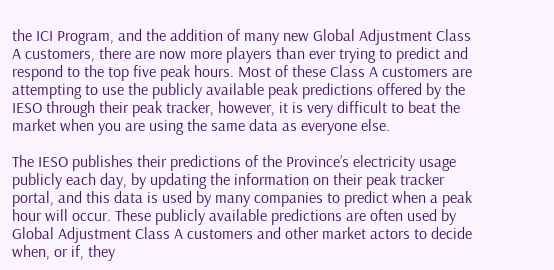the ICI Program, and the addition of many new Global Adjustment Class A customers, there are now more players than ever trying to predict and respond to the top five peak hours. Most of these Class A customers are attempting to use the publicly available peak predictions offered by the IESO through their peak tracker, however, it is very difficult to beat the market when you are using the same data as everyone else.

The IESO publishes their predictions of the Province’s electricity usage publicly each day, by updating the information on their peak tracker portal, and this data is used by many companies to predict when a peak hour will occur. These publicly available predictions are often used by Global Adjustment Class A customers and other market actors to decide when, or if, they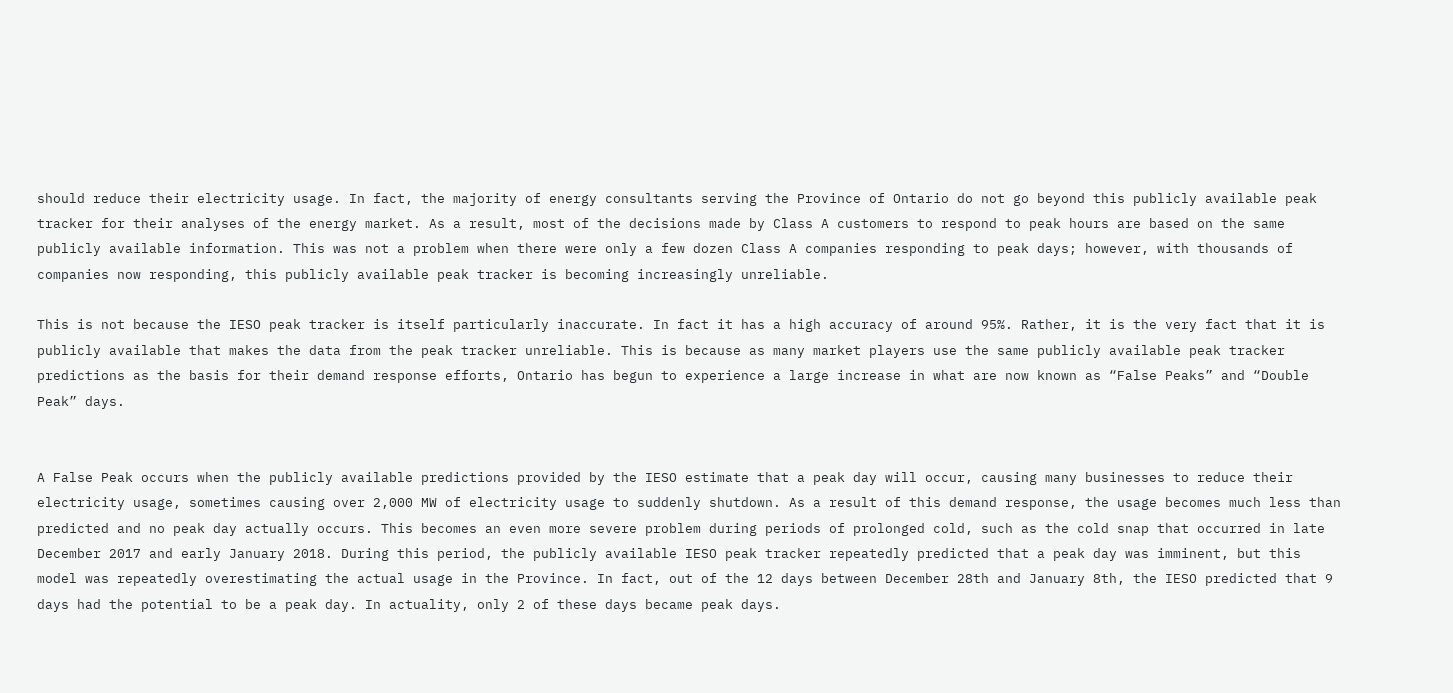should reduce their electricity usage. In fact, the majority of energy consultants serving the Province of Ontario do not go beyond this publicly available peak tracker for their analyses of the energy market. As a result, most of the decisions made by Class A customers to respond to peak hours are based on the same publicly available information. This was not a problem when there were only a few dozen Class A companies responding to peak days; however, with thousands of companies now responding, this publicly available peak tracker is becoming increasingly unreliable.

This is not because the IESO peak tracker is itself particularly inaccurate. In fact it has a high accuracy of around 95%. Rather, it is the very fact that it is publicly available that makes the data from the peak tracker unreliable. This is because as many market players use the same publicly available peak tracker predictions as the basis for their demand response efforts, Ontario has begun to experience a large increase in what are now known as “False Peaks” and “Double Peak” days.


A False Peak occurs when the publicly available predictions provided by the IESO estimate that a peak day will occur, causing many businesses to reduce their electricity usage, sometimes causing over 2,000 MW of electricity usage to suddenly shutdown. As a result of this demand response, the usage becomes much less than predicted and no peak day actually occurs. This becomes an even more severe problem during periods of prolonged cold, such as the cold snap that occurred in late December 2017 and early January 2018. During this period, the publicly available IESO peak tracker repeatedly predicted that a peak day was imminent, but this model was repeatedly overestimating the actual usage in the Province. In fact, out of the 12 days between December 28th and January 8th, the IESO predicted that 9 days had the potential to be a peak day. In actuality, only 2 of these days became peak days.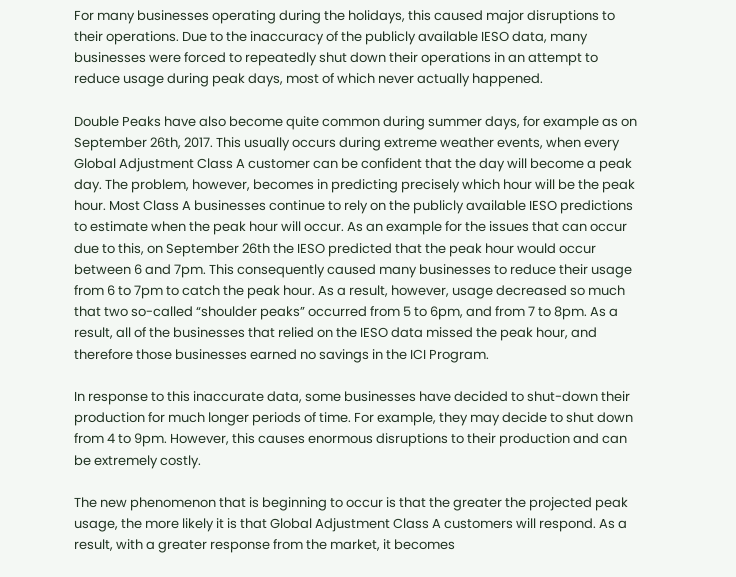For many businesses operating during the holidays, this caused major disruptions to their operations. Due to the inaccuracy of the publicly available IESO data, many businesses were forced to repeatedly shut down their operations in an attempt to reduce usage during peak days, most of which never actually happened.

Double Peaks have also become quite common during summer days, for example as on September 26th, 2017. This usually occurs during extreme weather events, when every Global Adjustment Class A customer can be confident that the day will become a peak day. The problem, however, becomes in predicting precisely which hour will be the peak hour. Most Class A businesses continue to rely on the publicly available IESO predictions to estimate when the peak hour will occur. As an example for the issues that can occur due to this, on September 26th the IESO predicted that the peak hour would occur between 6 and 7pm. This consequently caused many businesses to reduce their usage from 6 to 7pm to catch the peak hour. As a result, however, usage decreased so much that two so-called “shoulder peaks” occurred from 5 to 6pm, and from 7 to 8pm. As a result, all of the businesses that relied on the IESO data missed the peak hour, and therefore those businesses earned no savings in the ICI Program.

In response to this inaccurate data, some businesses have decided to shut-down their production for much longer periods of time. For example, they may decide to shut down from 4 to 9pm. However, this causes enormous disruptions to their production and can be extremely costly.

The new phenomenon that is beginning to occur is that the greater the projected peak usage, the more likely it is that Global Adjustment Class A customers will respond. As a result, with a greater response from the market, it becomes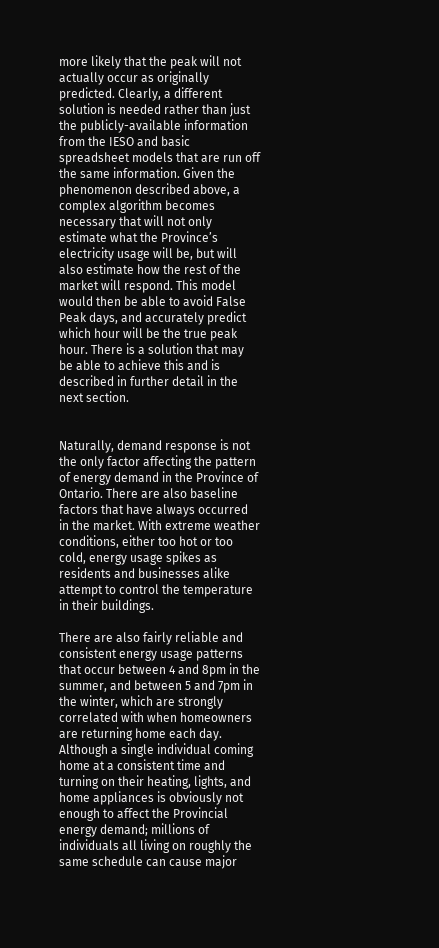more likely that the peak will not actually occur as originally predicted. Clearly, a different solution is needed rather than just the publicly-available information from the IESO and basic spreadsheet models that are run off the same information. Given the phenomenon described above, a complex algorithm becomes necessary that will not only estimate what the Province’s electricity usage will be, but will also estimate how the rest of the market will respond. This model would then be able to avoid False Peak days, and accurately predict which hour will be the true peak hour. There is a solution that may be able to achieve this and is described in further detail in the next section.


Naturally, demand response is not the only factor affecting the pattern of energy demand in the Province of Ontario. There are also baseline factors that have always occurred in the market. With extreme weather conditions, either too hot or too cold, energy usage spikes as residents and businesses alike attempt to control the temperature in their buildings.

There are also fairly reliable and consistent energy usage patterns that occur between 4 and 8pm in the summer, and between 5 and 7pm in the winter, which are strongly correlated with when homeowners are returning home each day. Although a single individual coming home at a consistent time and turning on their heating, lights, and home appliances is obviously not enough to affect the Provincial energy demand; millions of individuals all living on roughly the same schedule can cause major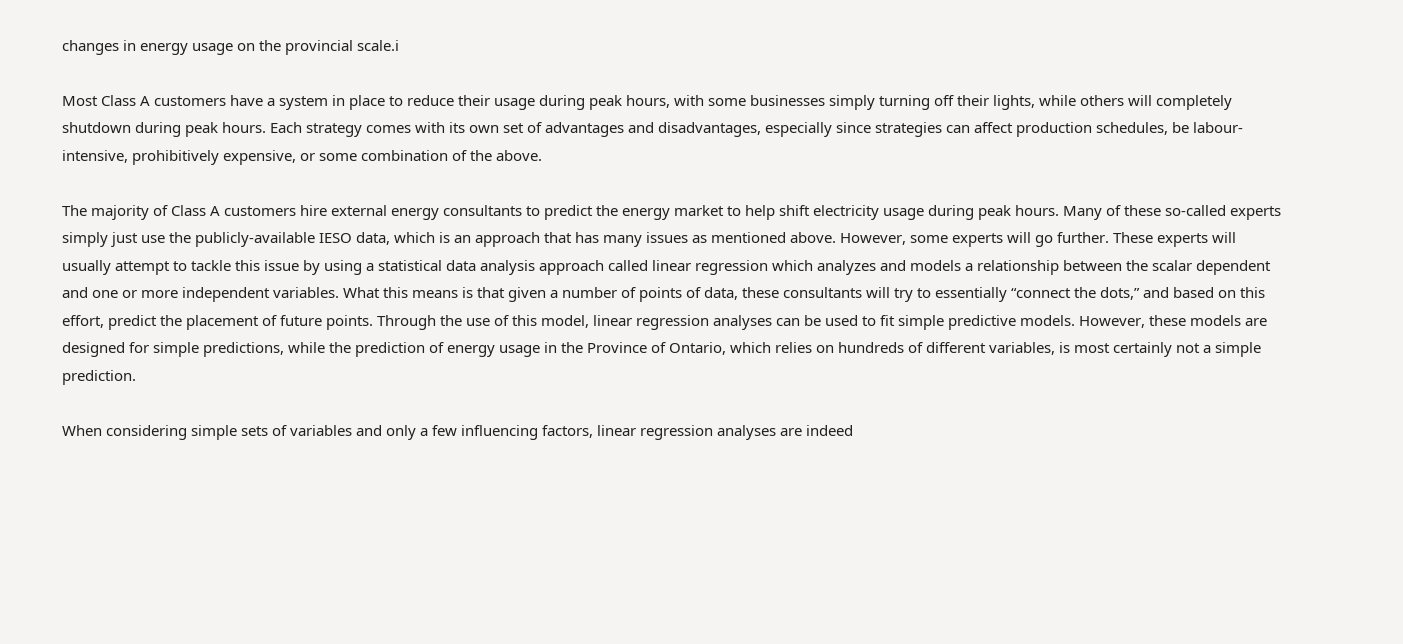changes in energy usage on the provincial scale.i

Most Class A customers have a system in place to reduce their usage during peak hours, with some businesses simply turning off their lights, while others will completely shutdown during peak hours. Each strategy comes with its own set of advantages and disadvantages, especially since strategies can affect production schedules, be labour-intensive, prohibitively expensive, or some combination of the above.

The majority of Class A customers hire external energy consultants to predict the energy market to help shift electricity usage during peak hours. Many of these so-called experts simply just use the publicly-available IESO data, which is an approach that has many issues as mentioned above. However, some experts will go further. These experts will usually attempt to tackle this issue by using a statistical data analysis approach called linear regression which analyzes and models a relationship between the scalar dependent and one or more independent variables. What this means is that given a number of points of data, these consultants will try to essentially “connect the dots,” and based on this effort, predict the placement of future points. Through the use of this model, linear regression analyses can be used to fit simple predictive models. However, these models are designed for simple predictions, while the prediction of energy usage in the Province of Ontario, which relies on hundreds of different variables, is most certainly not a simple prediction.

When considering simple sets of variables and only a few influencing factors, linear regression analyses are indeed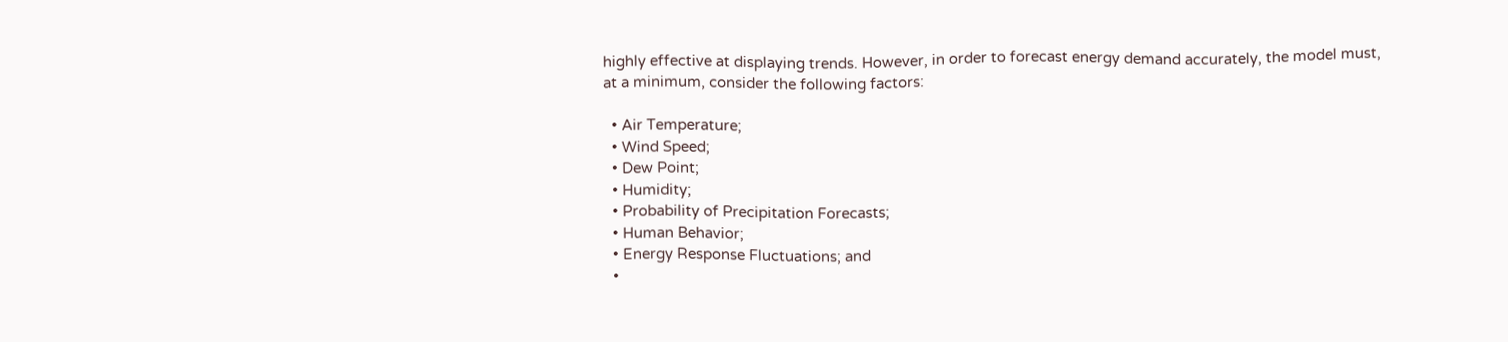highly effective at displaying trends. However, in order to forecast energy demand accurately, the model must, at a minimum, consider the following factors:

  • Air Temperature;
  • Wind Speed;
  • Dew Point;
  • Humidity;
  • Probability of Precipitation Forecasts;
  • Human Behavior;
  • Energy Response Fluctuations; and
  •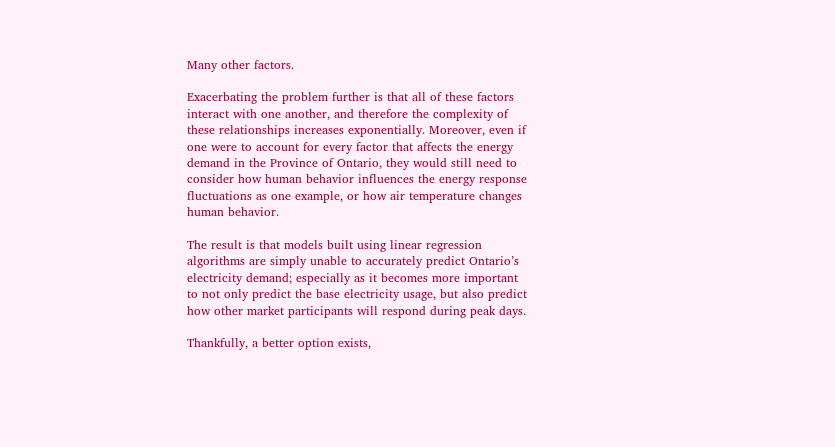Many other factors.

Exacerbating the problem further is that all of these factors interact with one another, and therefore the complexity of these relationships increases exponentially. Moreover, even if one were to account for every factor that affects the energy demand in the Province of Ontario, they would still need to consider how human behavior influences the energy response fluctuations as one example, or how air temperature changes human behavior.

The result is that models built using linear regression algorithms are simply unable to accurately predict Ontario’s electricity demand; especially as it becomes more important to not only predict the base electricity usage, but also predict how other market participants will respond during peak days.

Thankfully, a better option exists,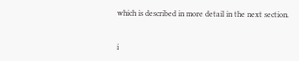which is described in more detail in the next section.


i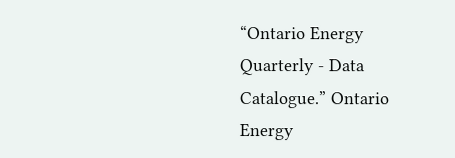“Ontario Energy Quarterly - Data Catalogue.” Ontario Energy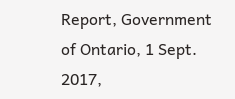Report, Government of Ontario, 1 Sept. 2017,